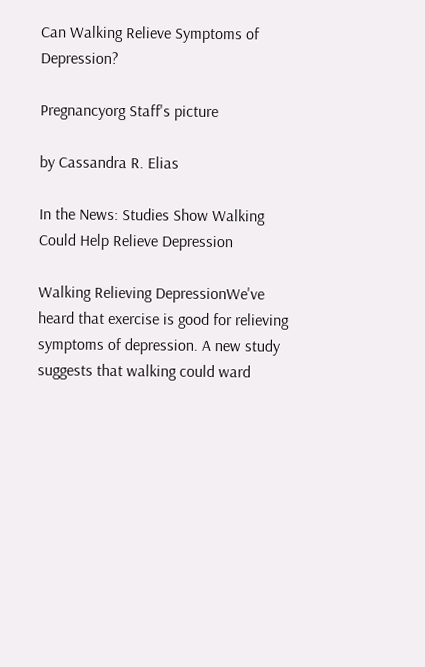Can Walking Relieve Symptoms of Depression?

Pregnancyorg Staff's picture

by Cassandra R. Elias

In the News: Studies Show Walking Could Help Relieve Depression

Walking Relieving DepressionWe've heard that exercise is good for relieving symptoms of depression. A new study suggests that walking could ward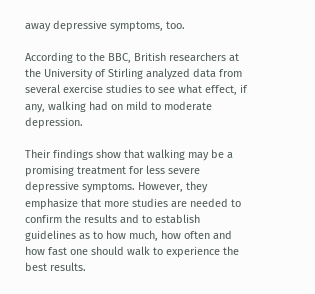away depressive symptoms, too.

According to the BBC, British researchers at the University of Stirling analyzed data from several exercise studies to see what effect, if any, walking had on mild to moderate depression.

Their findings show that walking may be a promising treatment for less severe depressive symptoms. However, they emphasize that more studies are needed to confirm the results and to establish guidelines as to how much, how often and how fast one should walk to experience the best results.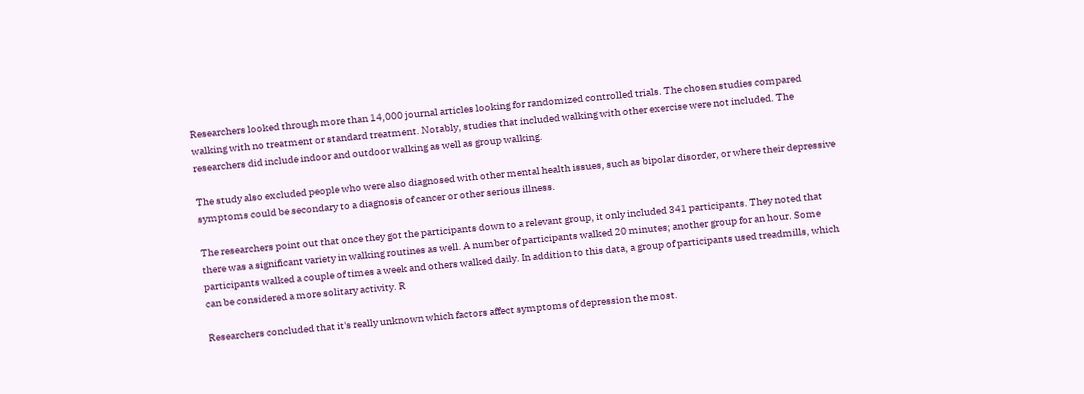Researchers looked through more than 14,000 journal articles looking for randomized controlled trials. The chosen studies compared walking with no treatment or standard treatment. Notably, studies that included walking with other exercise were not included. The researchers did include indoor and outdoor walking as well as group walking.

The study also excluded people who were also diagnosed with other mental health issues, such as bipolar disorder, or where their depressive symptoms could be secondary to a diagnosis of cancer or other serious illness.

The researchers point out that once they got the participants down to a relevant group, it only included 341 participants. They noted that there was a significant variety in walking routines as well. A number of participants walked 20 minutes; another group for an hour. Some participants walked a couple of times a week and others walked daily. In addition to this data, a group of participants used treadmills, which can be considered a more solitary activity. R

Researchers concluded that it's really unknown which factors affect symptoms of depression the most.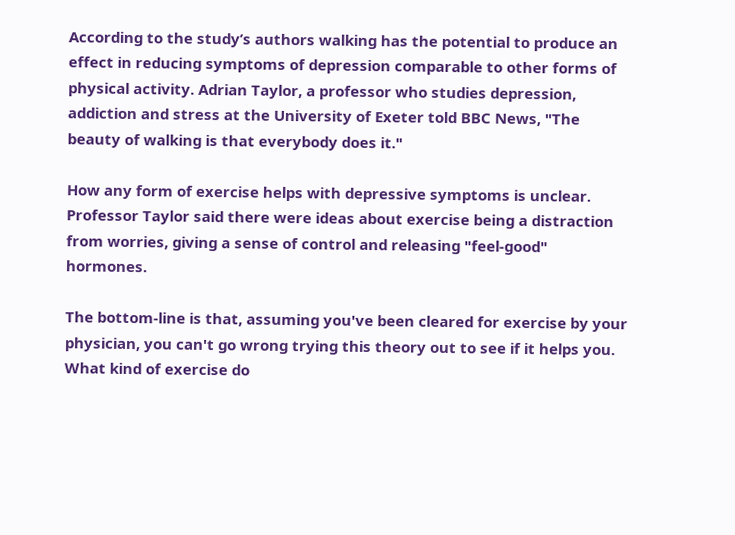According to the study’s authors walking has the potential to produce an effect in reducing symptoms of depression comparable to other forms of physical activity. Adrian Taylor, a professor who studies depression, addiction and stress at the University of Exeter told BBC News, "The beauty of walking is that everybody does it."

How any form of exercise helps with depressive symptoms is unclear. Professor Taylor said there were ideas about exercise being a distraction from worries, giving a sense of control and releasing "feel-good" hormones.

The bottom-line is that, assuming you've been cleared for exercise by your physician, you can't go wrong trying this theory out to see if it helps you. What kind of exercise do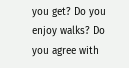you get? Do you enjoy walks? Do you agree with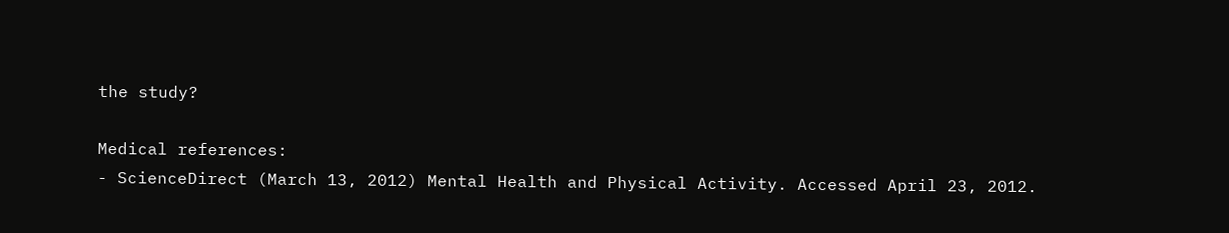the study?

Medical references:
- ScienceDirect (March 13, 2012) Mental Health and Physical Activity. Accessed April 23, 2012.